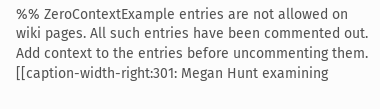%% ZeroContextExample entries are not allowed on wiki pages. All such entries have been commented out. Add context to the entries before uncommenting them.
[[caption-width-right:301: Megan Hunt examining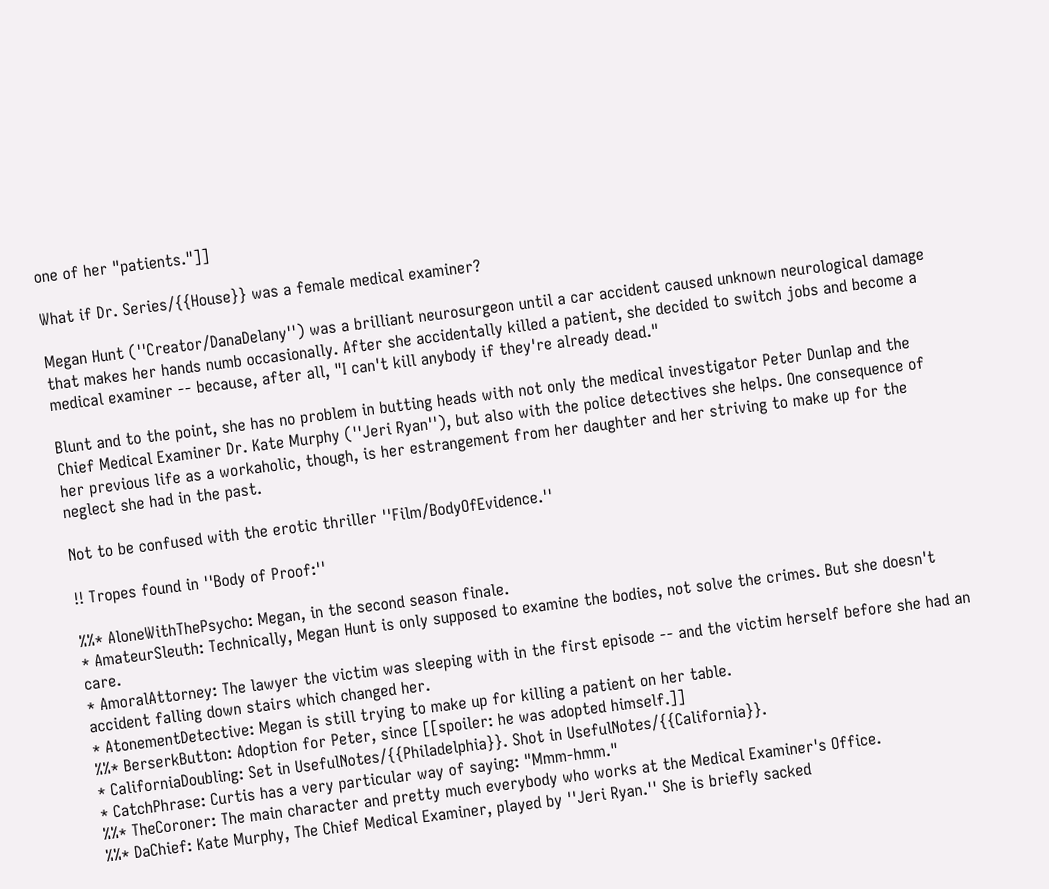one of her "patients."]]

What if Dr. Series/{{House}} was a female medical examiner?

Megan Hunt (''Creator/DanaDelany'') was a brilliant neurosurgeon until a car accident caused unknown neurological damage that makes her hands numb occasionally. After she accidentally killed a patient, she decided to switch jobs and become a medical examiner -- because, after all, "I can't kill anybody if they're already dead."

Blunt and to the point, she has no problem in butting heads with not only the medical investigator Peter Dunlap and the Chief Medical Examiner Dr. Kate Murphy (''Jeri Ryan''), but also with the police detectives she helps. One consequence of her previous life as a workaholic, though, is her estrangement from her daughter and her striving to make up for the neglect she had in the past.

Not to be confused with the erotic thriller ''Film/BodyOfEvidence.''

!! Tropes found in ''Body of Proof:''

%%* AloneWithThePsycho: Megan, in the second season finale.
* AmateurSleuth: Technically, Megan Hunt is only supposed to examine the bodies, not solve the crimes. But she doesn't care.
* AmoralAttorney: The lawyer the victim was sleeping with in the first episode -- and the victim herself before she had an accident falling down stairs which changed her.
* AtonementDetective: Megan is still trying to make up for killing a patient on her table.
%%* BerserkButton: Adoption for Peter, since [[spoiler: he was adopted himself.]]
* CaliforniaDoubling: Set in UsefulNotes/{{Philadelphia}}. Shot in UsefulNotes/{{California}}.
* CatchPhrase: Curtis has a very particular way of saying: "Mmm-hmm."
%%* TheCoroner: The main character and pretty much everybody who works at the Medical Examiner's Office.
%%* DaChief: Kate Murphy, The Chief Medical Examiner, played by ''Jeri Ryan.'' She is briefly sacked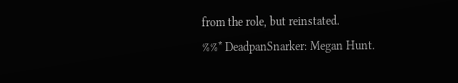from the role, but reinstated.
%%* DeadpanSnarker: Megan Hunt.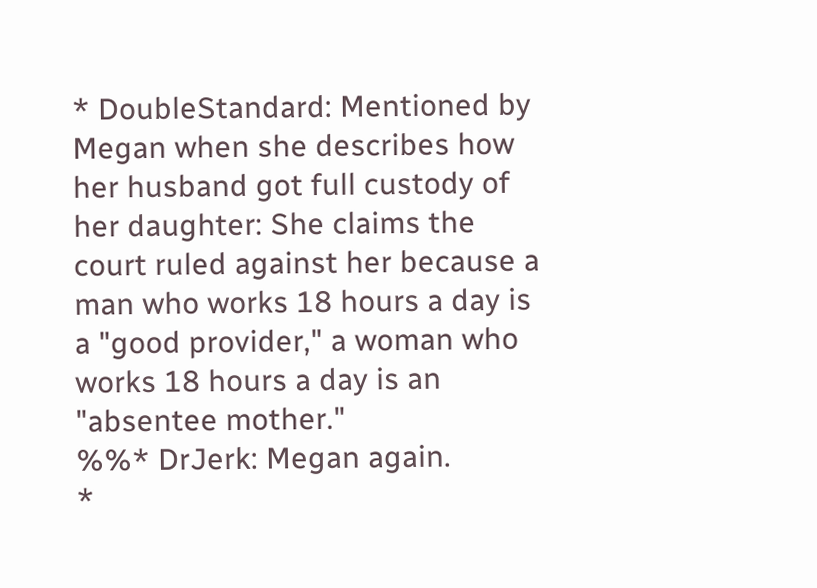* DoubleStandard: Mentioned by Megan when she describes how her husband got full custody of her daughter: She claims the court ruled against her because a man who works 18 hours a day is a "good provider," a woman who works 18 hours a day is an "absentee mother."
%%* DrJerk: Megan again.
*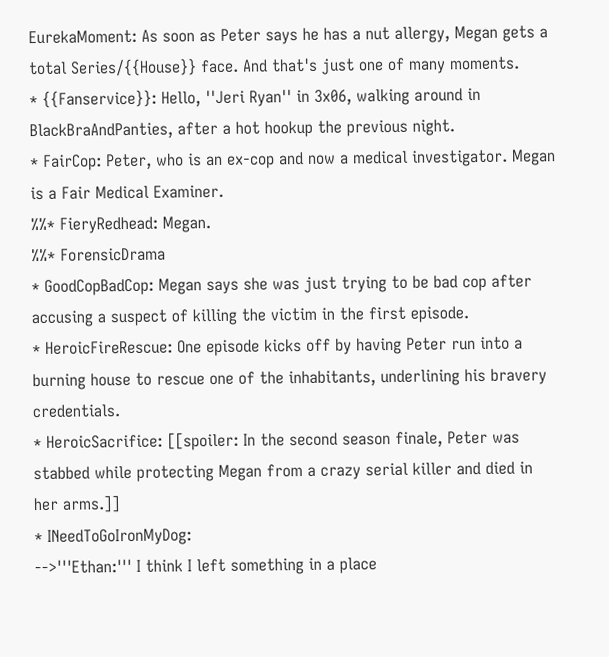EurekaMoment: As soon as Peter says he has a nut allergy, Megan gets a total Series/{{House}} face. And that's just one of many moments.
* {{Fanservice}}: Hello, ''Jeri Ryan'' in 3x06, walking around in BlackBraAndPanties, after a hot hookup the previous night.
* FairCop: Peter, who is an ex-cop and now a medical investigator. Megan is a Fair Medical Examiner.
%%* FieryRedhead: Megan.
%%* ForensicDrama
* GoodCopBadCop: Megan says she was just trying to be bad cop after accusing a suspect of killing the victim in the first episode.
* HeroicFireRescue: One episode kicks off by having Peter run into a burning house to rescue one of the inhabitants, underlining his bravery credentials.
* HeroicSacrifice: [[spoiler: In the second season finale, Peter was stabbed while protecting Megan from a crazy serial killer and died in her arms.]]
* INeedToGoIronMyDog:
-->'''Ethan:''' I think I left something in a place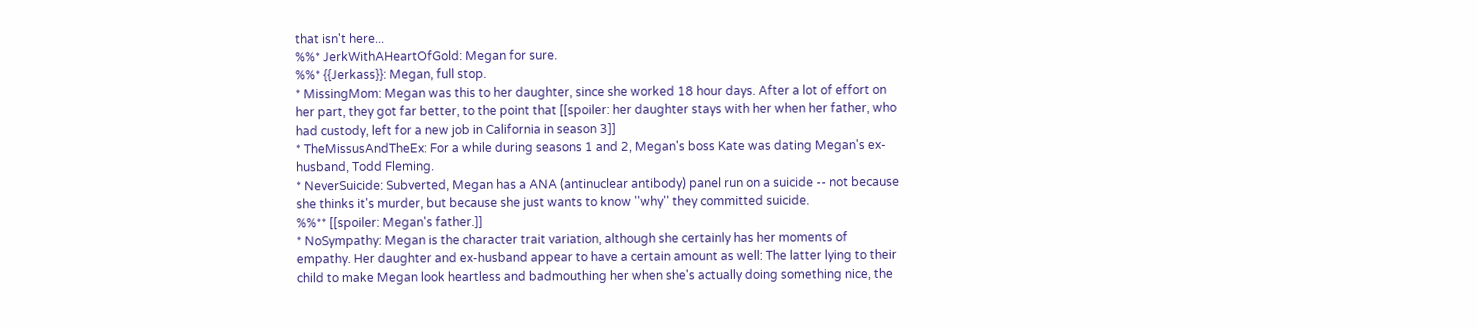that isn't here...
%%* JerkWithAHeartOfGold: Megan for sure.
%%* {{Jerkass}}: Megan, full stop.
* MissingMom: Megan was this to her daughter, since she worked 18 hour days. After a lot of effort on her part, they got far better, to the point that [[spoiler: her daughter stays with her when her father, who had custody, left for a new job in California in season 3]]
* TheMissusAndTheEx: For a while during seasons 1 and 2, Megan's boss Kate was dating Megan's ex-husband, Todd Fleming.
* NeverSuicide: Subverted, Megan has a ANA (antinuclear antibody) panel run on a suicide -- not because she thinks it's murder, but because she just wants to know ''why'' they committed suicide.
%%** [[spoiler: Megan's father.]]
* NoSympathy: Megan is the character trait variation, although she certainly has her moments of empathy. Her daughter and ex-husband appear to have a certain amount as well: The latter lying to their child to make Megan look heartless and badmouthing her when she's actually doing something nice, the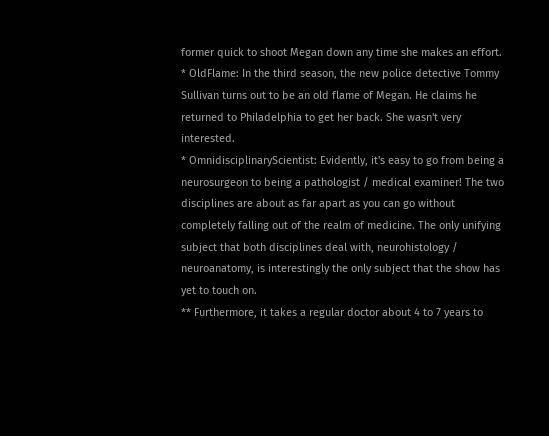former quick to shoot Megan down any time she makes an effort.
* OldFlame: In the third season, the new police detective Tommy Sullivan turns out to be an old flame of Megan. He claims he returned to Philadelphia to get her back. She wasn't very interested.
* OmnidisciplinaryScientist: Evidently, it's easy to go from being a neurosurgeon to being a pathologist / medical examiner! The two disciplines are about as far apart as you can go without completely falling out of the realm of medicine. The only unifying subject that both disciplines deal with, neurohistology / neuroanatomy, is interestingly the only subject that the show has yet to touch on.
** Furthermore, it takes a regular doctor about 4 to 7 years to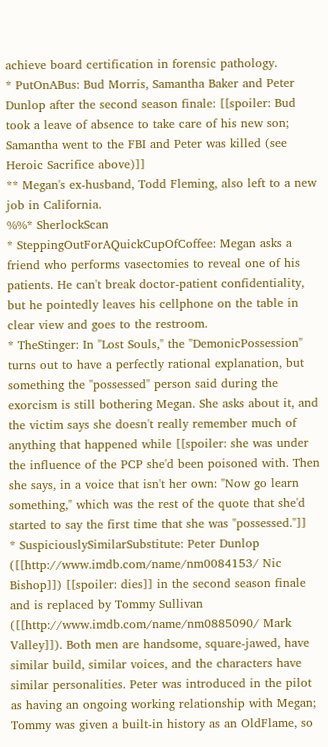achieve board certification in forensic pathology.
* PutOnABus: Bud Morris, Samantha Baker and Peter Dunlop after the second season finale: [[spoiler: Bud took a leave of absence to take care of his new son; Samantha went to the FBI and Peter was killed (see Heroic Sacrifice above)]]
** Megan's ex-husband, Todd Fleming, also left to a new job in California.
%%* SherlockScan
* SteppingOutForAQuickCupOfCoffee: Megan asks a friend who performs vasectomies to reveal one of his patients. He can't break doctor-patient confidentiality, but he pointedly leaves his cellphone on the table in clear view and goes to the restroom.
* TheStinger: In "Lost Souls," the "DemonicPossession" turns out to have a perfectly rational explanation, but something the "possessed" person said during the exorcism is still bothering Megan. She asks about it, and the victim says she doesn't really remember much of anything that happened while [[spoiler: she was under the influence of the PCP she'd been poisoned with. Then she says, in a voice that isn't her own: "Now go learn something," which was the rest of the quote that she'd started to say the first time that she was "possessed."]]
* SuspiciouslySimilarSubstitute: Peter Dunlop ([[http://www.imdb.com/name/nm0084153/ Nic Bishop]]) [[spoiler: dies]] in the second season finale and is replaced by Tommy Sullivan ([[http://www.imdb.com/name/nm0885090/ Mark Valley]]). Both men are handsome, square-jawed, have similar build, similar voices, and the characters have similar personalities. Peter was introduced in the pilot as having an ongoing working relationship with Megan; Tommy was given a built-in history as an OldFlame, so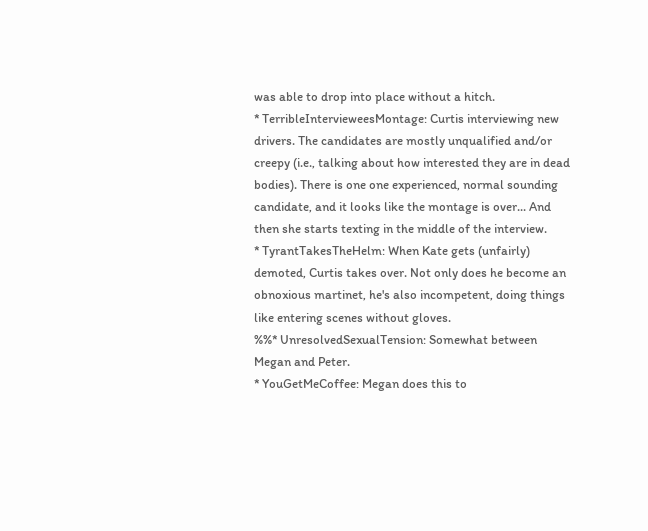was able to drop into place without a hitch.
* TerribleIntervieweesMontage: Curtis interviewing new drivers. The candidates are mostly unqualified and/or creepy (i.e., talking about how interested they are in dead bodies). There is one one experienced, normal sounding candidate, and it looks like the montage is over... And then she starts texting in the middle of the interview.
* TyrantTakesTheHelm: When Kate gets (unfairly) demoted, Curtis takes over. Not only does he become an obnoxious martinet, he's also incompetent, doing things like entering scenes without gloves.
%%* UnresolvedSexualTension: Somewhat between Megan and Peter.
* YouGetMeCoffee: Megan does this to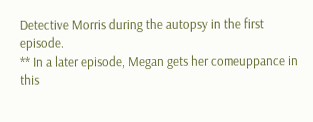Detective Morris during the autopsy in the first episode.
** In a later episode, Megan gets her comeuppance in this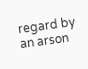regard by an arson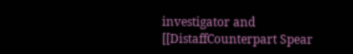investigator and [[DistaffCounterpart Spear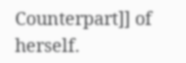Counterpart]] of herself.